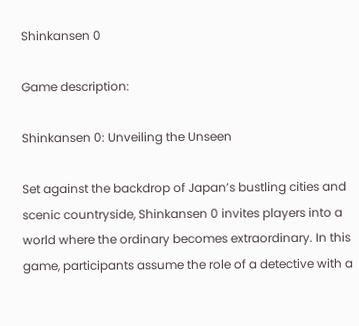Shinkansen 0

Game description:

Shinkansen 0: Unveiling the Unseen

Set against the backdrop of Japan’s bustling cities and scenic countryside, Shinkansen 0 invites players into a world where the ordinary becomes extraordinary. In this game, participants assume the role of a detective with a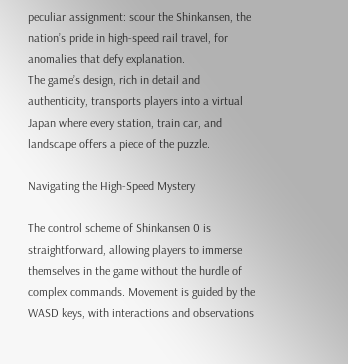peculiar assignment: scour the Shinkansen, the nation’s pride in high-speed rail travel, for anomalies that defy explanation.
The game’s design, rich in detail and authenticity, transports players into a virtual Japan where every station, train car, and landscape offers a piece of the puzzle.

Navigating the High-Speed Mystery

The control scheme of Shinkansen 0 is straightforward, allowing players to immerse themselves in the game without the hurdle of complex commands. Movement is guided by the WASD keys, with interactions and observations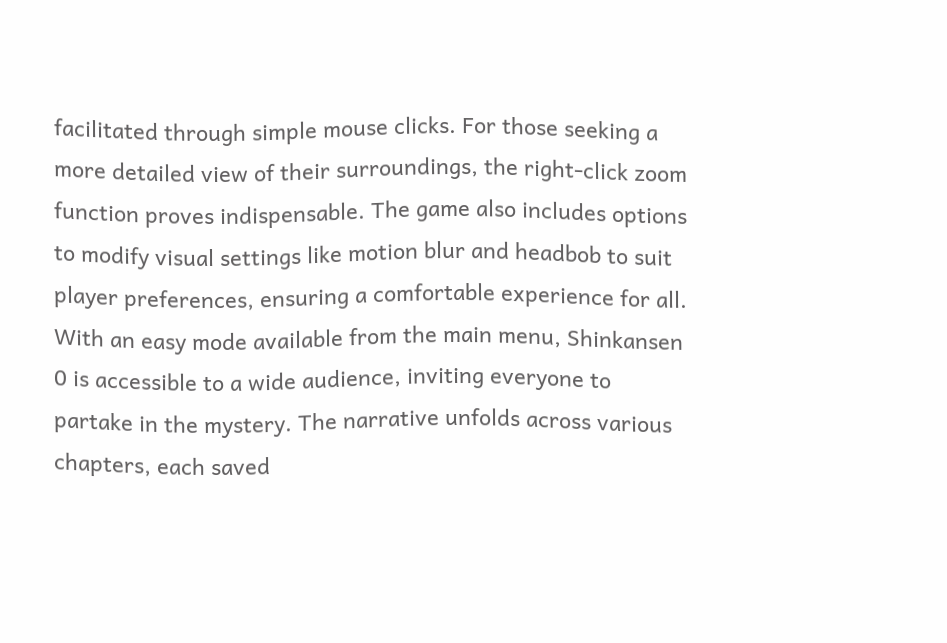facilitated through simple mouse clicks. For those seeking a more detailed view of their surroundings, the right-click zoom function proves indispensable. The game also includes options to modify visual settings like motion blur and headbob to suit player preferences, ensuring a comfortable experience for all. With an easy mode available from the main menu, Shinkansen 0 is accessible to a wide audience, inviting everyone to partake in the mystery. The narrative unfolds across various chapters, each saved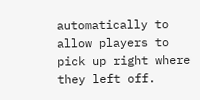automatically to allow players to pick up right where they left off.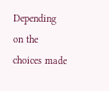Depending on the choices made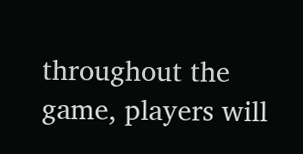throughout the game, players will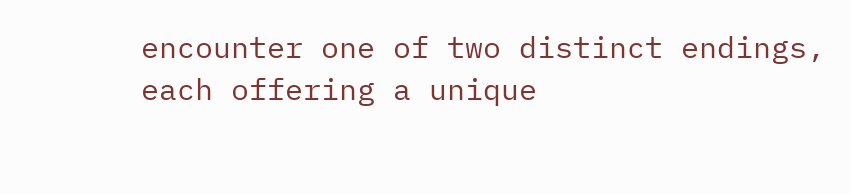encounter one of two distinct endings, each offering a unique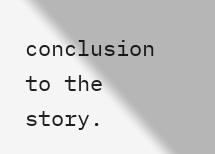conclusion to the story.